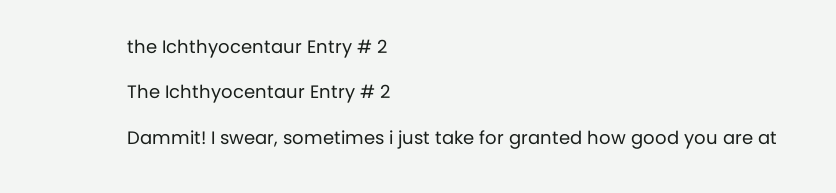the Ichthyocentaur Entry # 2

The Ichthyocentaur Entry # 2

Dammit! I swear, sometimes i just take for granted how good you are at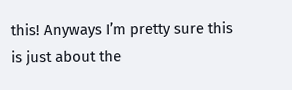this! Anyways I’m pretty sure this is just about the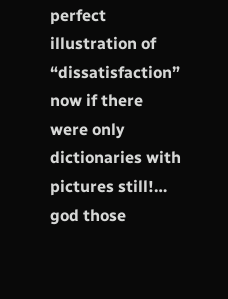perfect illustration of “dissatisfaction” now if there were only dictionaries with pictures still!… god those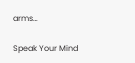arms…

Speak Your Mind